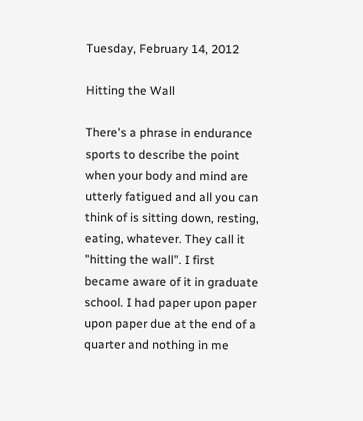Tuesday, February 14, 2012

Hitting the Wall

There's a phrase in endurance sports to describe the point when your body and mind are utterly fatigued and all you can think of is sitting down, resting, eating, whatever. They call it "hitting the wall". I first became aware of it in graduate school. I had paper upon paper upon paper due at the end of a quarter and nothing in me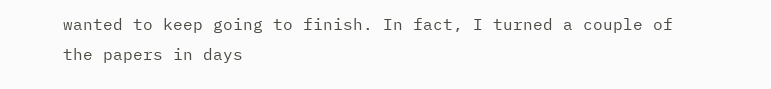wanted to keep going to finish. In fact, I turned a couple of the papers in days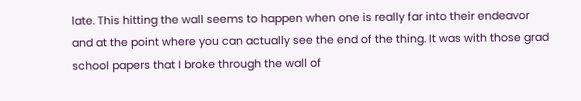late. This hitting the wall seems to happen when one is really far into their endeavor and at the point where you can actually see the end of the thing. It was with those grad school papers that I broke through the wall of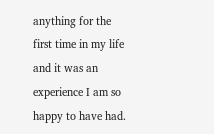anything for the first time in my life and it was an experience I am so happy to have had.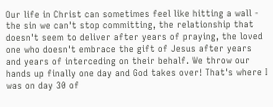Our life in Christ can sometimes feel like hitting a wall - the sin we can't stop committing, the relationship that doesn't seem to deliver after years of praying, the loved one who doesn't embrace the gift of Jesus after years and years of interceding on their behalf. We throw our hands up finally one day and God takes over! That's where I was on day 30 of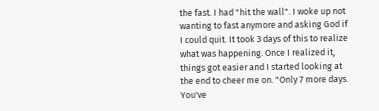the fast. I had "hit the wall". I woke up not wanting to fast anymore and asking God if I could quit. It took 3 days of this to realize what was happening. Once I realized it, things got easier and I started looking at the end to cheer me on. "Only 7 more days. You've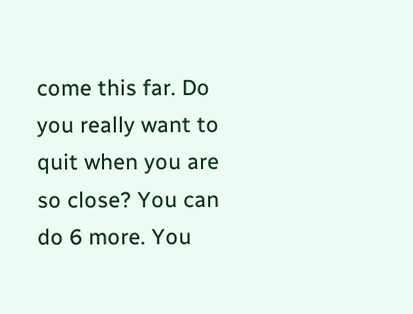come this far. Do you really want to quit when you are so close? You can do 6 more. You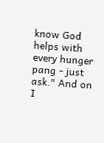know God helps with every hunger pang - just ask." And on I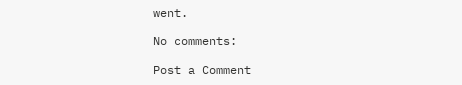went.

No comments:

Post a Comment